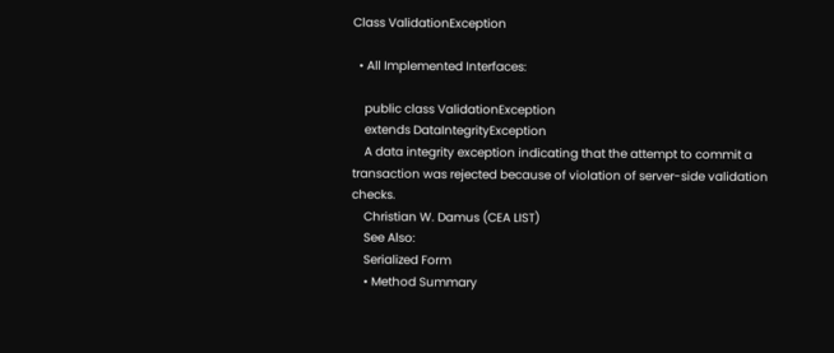Class ValidationException

  • All Implemented Interfaces:

    public class ValidationException
    extends DataIntegrityException
    A data integrity exception indicating that the attempt to commit a transaction was rejected because of violation of server-side validation checks.
    Christian W. Damus (CEA LIST)
    See Also:
    Serialized Form
    • Method Summary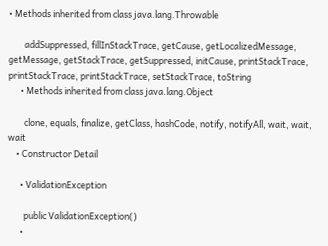• Methods inherited from class java.lang.Throwable

        addSuppressed, fillInStackTrace, getCause, getLocalizedMessage, getMessage, getStackTrace, getSuppressed, initCause, printStackTrace, printStackTrace, printStackTrace, setStackTrace, toString
      • Methods inherited from class java.lang.Object

        clone, equals, finalize, getClass, hashCode, notify, notifyAll, wait, wait, wait
    • Constructor Detail

      • ValidationException

        public ValidationException()
      •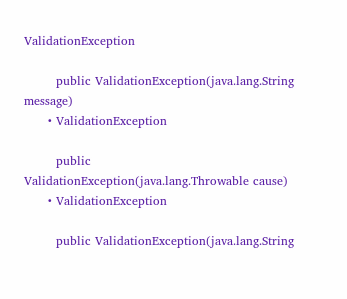ValidationException

        public ValidationException(java.lang.String message)
      • ValidationException

        public ValidationException(java.lang.Throwable cause)
      • ValidationException

        public ValidationException(java.lang.String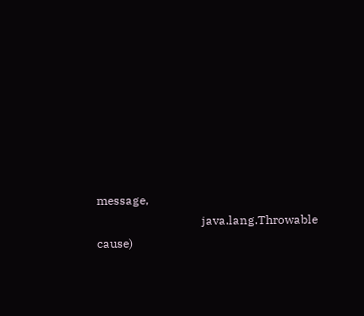message,
                                   java.lang.Throwable cause)